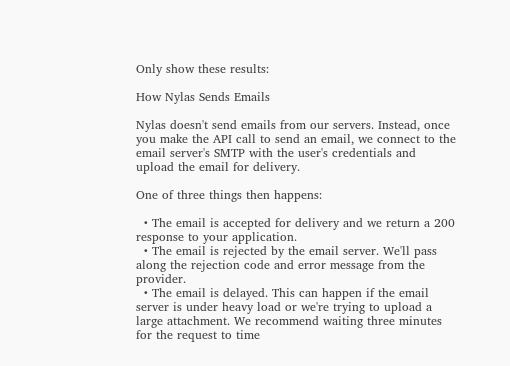Only show these results:

How Nylas Sends Emails

Nylas doesn't send emails from our servers. Instead, once you make the API call to send an email, we connect to the email server's SMTP with the user's credentials and upload the email for delivery.

One of three things then happens:

  • The email is accepted for delivery and we return a 200 response to your application.
  • The email is rejected by the email server. We'll pass along the rejection code and error message from the provider.
  • The email is delayed. This can happen if the email server is under heavy load or we're trying to upload a large attachment. We recommend waiting three minutes for the request to time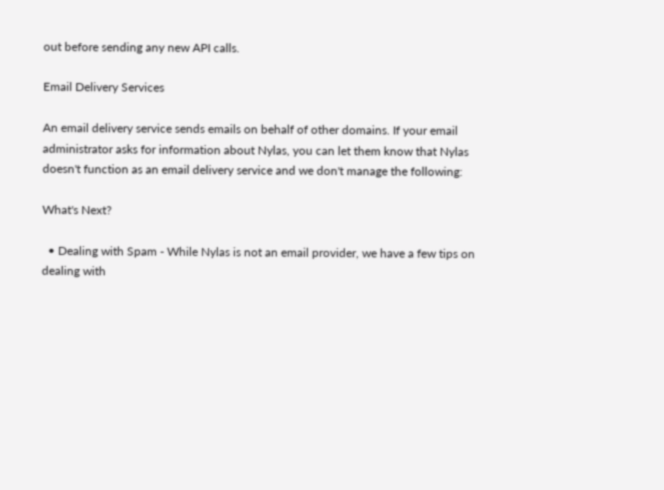out before sending any new API calls.

Email Delivery Services

An email delivery service sends emails on behalf of other domains. If your email administrator asks for information about Nylas, you can let them know that Nylas doesn't function as an email delivery service and we don't manage the following:

What's Next?

  • Dealing with Spam - While Nylas is not an email provider, we have a few tips on dealing with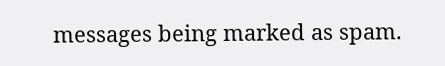messages being marked as spam.